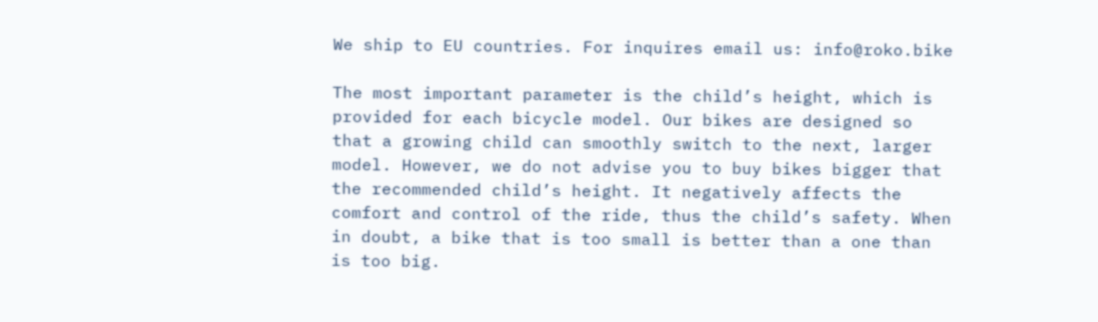We ship to EU countries. For inquires email us: info@roko.bike

The most important parameter is the child’s height, which is provided for each bicycle model. Our bikes are designed so that a growing child can smoothly switch to the next, larger model. However, we do not advise you to buy bikes bigger that the recommended child’s height. It negatively affects the comfort and control of the ride, thus the child’s safety. When in doubt, a bike that is too small is better than a one than is too big.